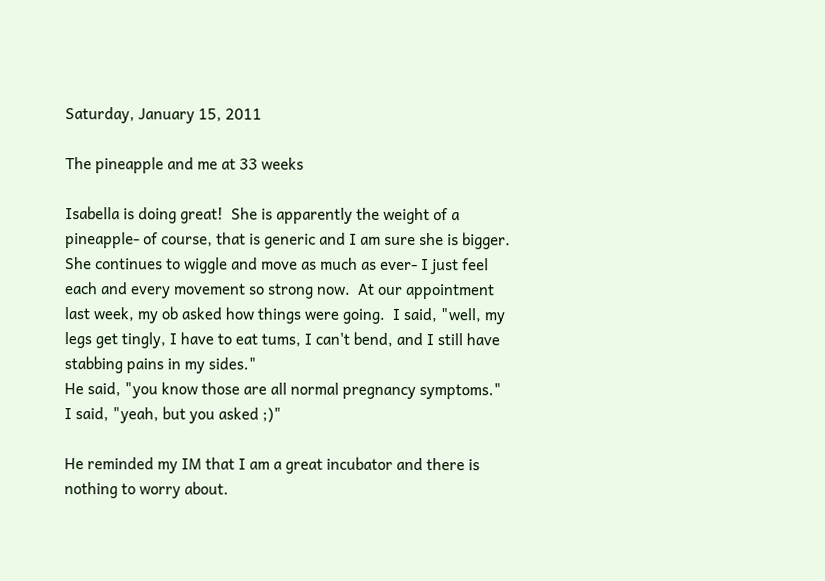Saturday, January 15, 2011

The pineapple and me at 33 weeks

Isabella is doing great!  She is apparently the weight of a pineapple- of course, that is generic and I am sure she is bigger.  She continues to wiggle and move as much as ever- I just feel each and every movement so strong now.  At our appointment last week, my ob asked how things were going.  I said, "well, my legs get tingly, I have to eat tums, I can't bend, and I still have stabbing pains in my sides."
He said, "you know those are all normal pregnancy symptoms."
I said, "yeah, but you asked ;)"

He reminded my IM that I am a great incubator and there is nothing to worry about.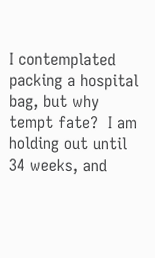I contemplated packing a hospital bag, but why tempt fate?  I am holding out until 34 weeks, and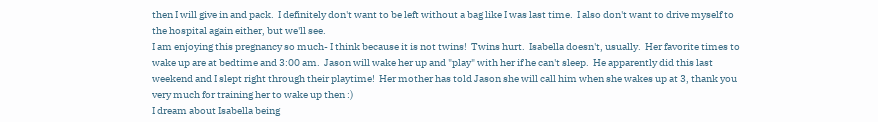then I will give in and pack.  I definitely don't want to be left without a bag like I was last time.  I also don't want to drive myself to the hospital again either, but we'll see.
I am enjoying this pregnancy so much- I think because it is not twins!  Twins hurt.  Isabella doesn't, usually.  Her favorite times to wake up are at bedtime and 3:00 am.  Jason will wake her up and "play" with her if he can't sleep.  He apparently did this last weekend and I slept right through their playtime!  Her mother has told Jason she will call him when she wakes up at 3, thank you very much for training her to wake up then :)
I dream about Isabella being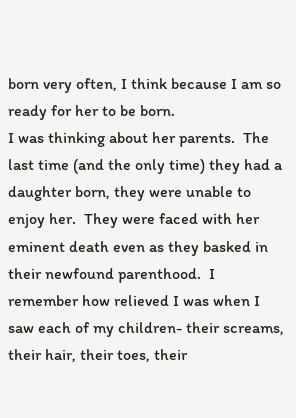born very often, I think because I am so ready for her to be born.
I was thinking about her parents.  The last time (and the only time) they had a daughter born, they were unable to enjoy her.  They were faced with her eminent death even as they basked in their newfound parenthood.  I remember how relieved I was when I saw each of my children- their screams, their hair, their toes, their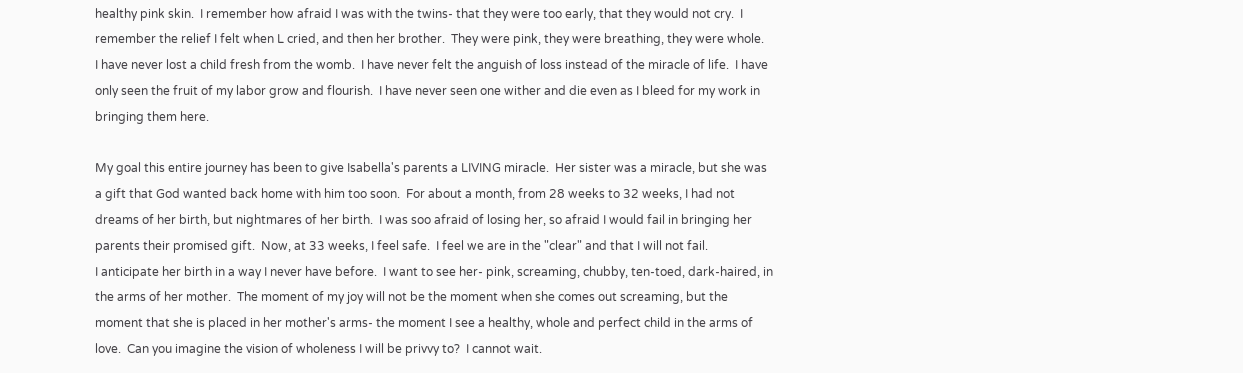healthy pink skin.  I remember how afraid I was with the twins- that they were too early, that they would not cry.  I remember the relief I felt when L cried, and then her brother.  They were pink, they were breathing, they were whole.
I have never lost a child fresh from the womb.  I have never felt the anguish of loss instead of the miracle of life.  I have only seen the fruit of my labor grow and flourish.  I have never seen one wither and die even as I bleed for my work in bringing them here.

My goal this entire journey has been to give Isabella's parents a LIVING miracle.  Her sister was a miracle, but she was a gift that God wanted back home with him too soon.  For about a month, from 28 weeks to 32 weeks, I had not dreams of her birth, but nightmares of her birth.  I was soo afraid of losing her, so afraid I would fail in bringing her parents their promised gift.  Now, at 33 weeks, I feel safe.  I feel we are in the "clear" and that I will not fail.
I anticipate her birth in a way I never have before.  I want to see her- pink, screaming, chubby, ten-toed, dark-haired, in the arms of her mother.  The moment of my joy will not be the moment when she comes out screaming, but the moment that she is placed in her mother's arms- the moment I see a healthy, whole and perfect child in the arms of love.  Can you imagine the vision of wholeness I will be privvy to?  I cannot wait.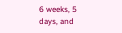6 weeks, 5 days, and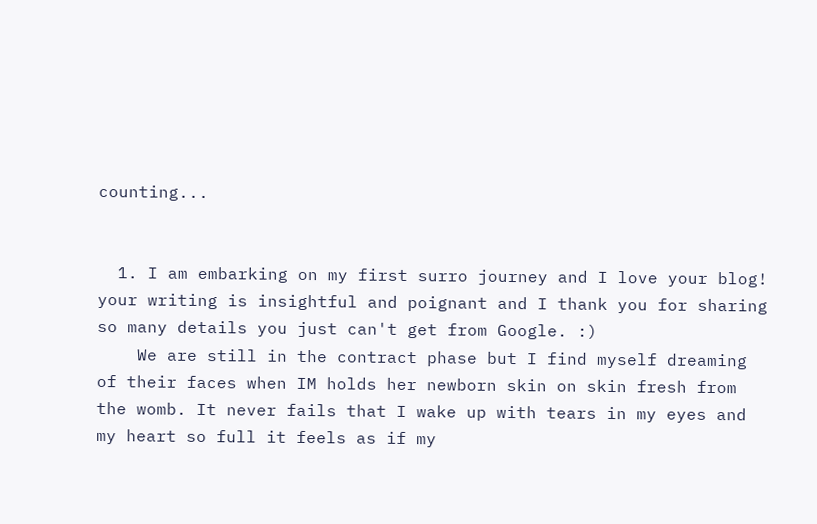counting...


  1. I am embarking on my first surro journey and I love your blog! your writing is insightful and poignant and I thank you for sharing so many details you just can't get from Google. :)
    We are still in the contract phase but I find myself dreaming of their faces when IM holds her newborn skin on skin fresh from the womb. It never fails that I wake up with tears in my eyes and my heart so full it feels as if my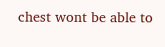chest wont be able to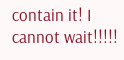contain it! I cannot wait!!!!!